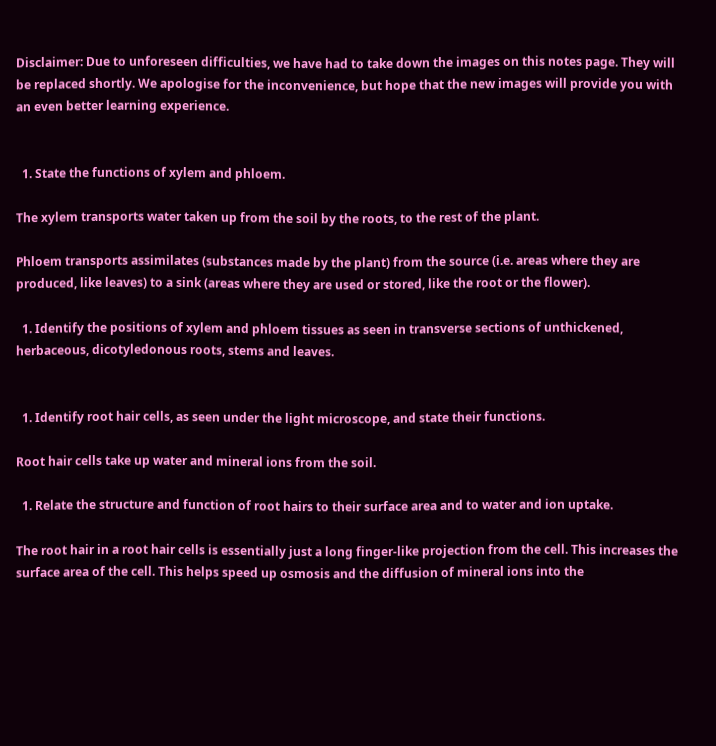Disclaimer: Due to unforeseen difficulties, we have had to take down the images on this notes page. They will be replaced shortly. We apologise for the inconvenience, but hope that the new images will provide you with an even better learning experience.


  1. State the functions of xylem and phloem.

The xylem transports water taken up from the soil by the roots, to the rest of the plant.

Phloem transports assimilates (substances made by the plant) from the source (i.e. areas where they are produced, like leaves) to a sink (areas where they are used or stored, like the root or the flower).

  1. Identify the positions of xylem and phloem tissues as seen in transverse sections of unthickened, herbaceous, dicotyledonous roots, stems and leaves.


  1. Identify root hair cells, as seen under the light microscope, and state their functions.

Root hair cells take up water and mineral ions from the soil.

  1. Relate the structure and function of root hairs to their surface area and to water and ion uptake.

The root hair in a root hair cells is essentially just a long finger-like projection from the cell. This increases the surface area of the cell. This helps speed up osmosis and the diffusion of mineral ions into the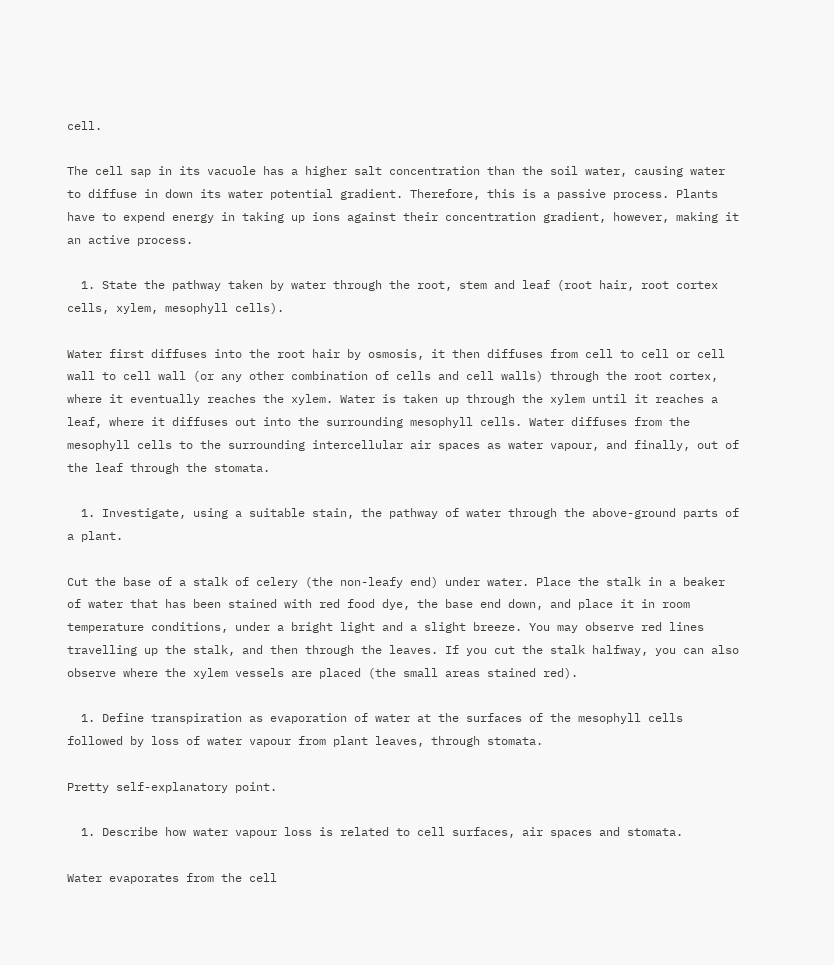cell.

The cell sap in its vacuole has a higher salt concentration than the soil water, causing water to diffuse in down its water potential gradient. Therefore, this is a passive process. Plants have to expend energy in taking up ions against their concentration gradient, however, making it an active process.

  1. State the pathway taken by water through the root, stem and leaf (root hair, root cortex cells, xylem, mesophyll cells).

Water first diffuses into the root hair by osmosis, it then diffuses from cell to cell or cell wall to cell wall (or any other combination of cells and cell walls) through the root cortex, where it eventually reaches the xylem. Water is taken up through the xylem until it reaches a leaf, where it diffuses out into the surrounding mesophyll cells. Water diffuses from the mesophyll cells to the surrounding intercellular air spaces as water vapour, and finally, out of the leaf through the stomata.

  1. Investigate, using a suitable stain, the pathway of water through the above-ground parts of a plant.

Cut the base of a stalk of celery (the non-leafy end) under water. Place the stalk in a beaker of water that has been stained with red food dye, the base end down, and place it in room temperature conditions, under a bright light and a slight breeze. You may observe red lines travelling up the stalk, and then through the leaves. If you cut the stalk halfway, you can also observe where the xylem vessels are placed (the small areas stained red).

  1. Define transpiration as evaporation of water at the surfaces of the mesophyll cells followed by loss of water vapour from plant leaves, through stomata.

Pretty self-explanatory point.

  1. Describe how water vapour loss is related to cell surfaces, air spaces and stomata.

Water evaporates from the cell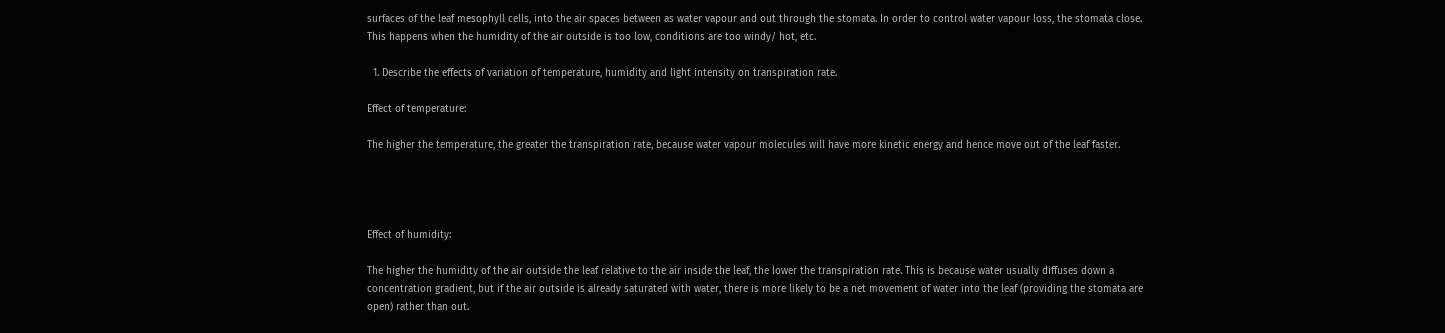surfaces of the leaf mesophyll cells, into the air spaces between as water vapour and out through the stomata. In order to control water vapour loss, the stomata close. This happens when the humidity of the air outside is too low, conditions are too windy/ hot, etc.

  1. Describe the effects of variation of temperature, humidity and light intensity on transpiration rate.

Effect of temperature:

The higher the temperature, the greater the transpiration rate, because water vapour molecules will have more kinetic energy and hence move out of the leaf faster.




Effect of humidity:

The higher the humidity of the air outside the leaf relative to the air inside the leaf, the lower the transpiration rate. This is because water usually diffuses down a concentration gradient, but if the air outside is already saturated with water, there is more likely to be a net movement of water into the leaf (providing the stomata are open) rather than out.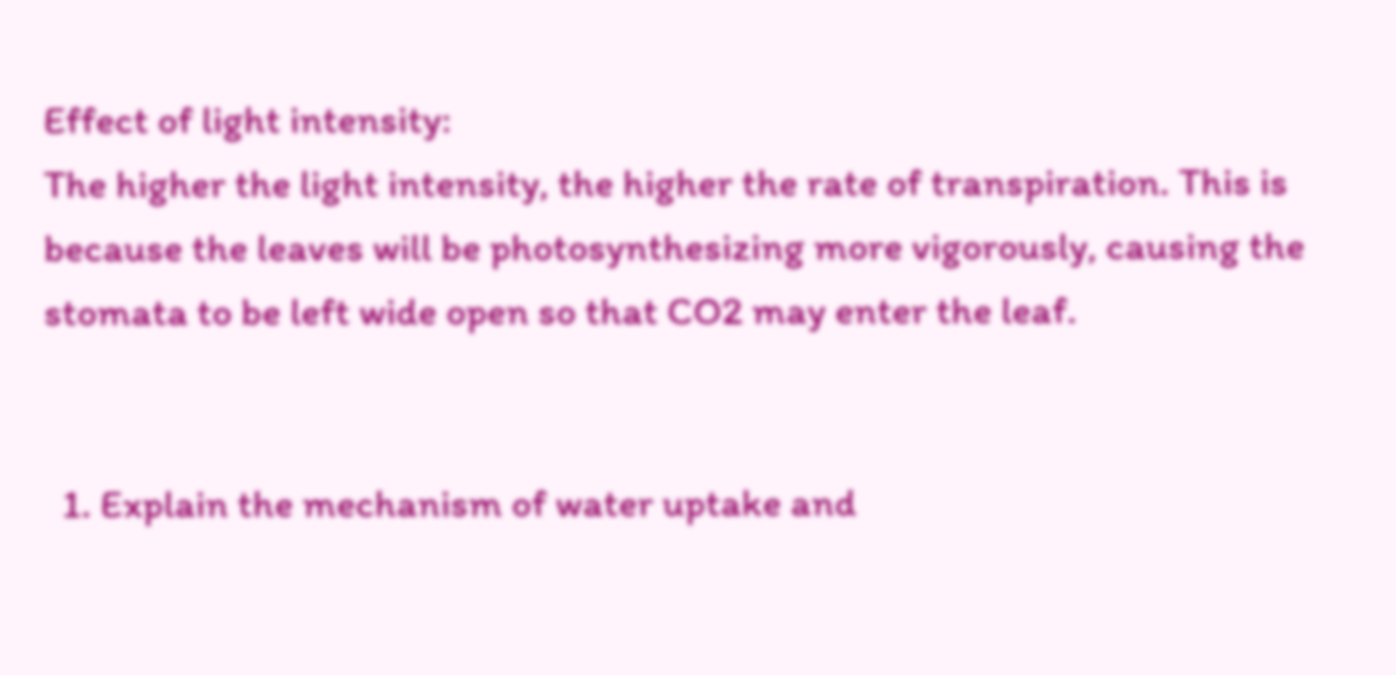Effect of light intensity:
The higher the light intensity, the higher the rate of transpiration. This is because the leaves will be photosynthesizing more vigorously, causing the stomata to be left wide open so that CO2 may enter the leaf.


  1. Explain the mechanism of water uptake and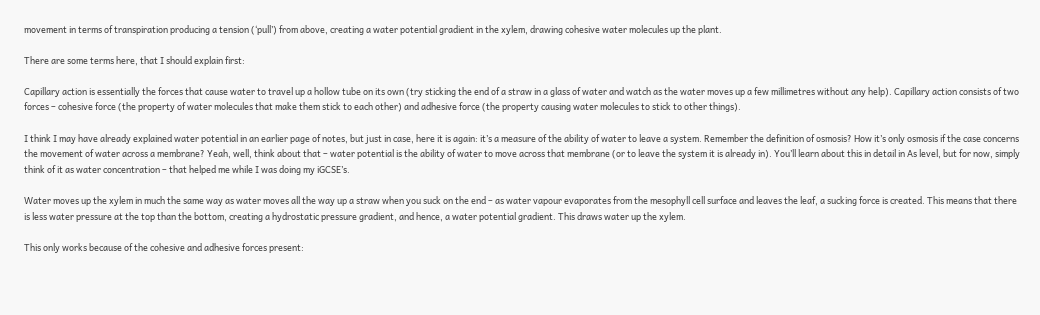movement in terms of transpiration producing a tension (‘pull’) from above, creating a water potential gradient in the xylem, drawing cohesive water molecules up the plant.

There are some terms here, that I should explain first:

Capillary action is essentially the forces that cause water to travel up a hollow tube on its own (try sticking the end of a straw in a glass of water and watch as the water moves up a few millimetres without any help). Capillary action consists of two forces – cohesive force (the property of water molecules that make them stick to each other) and adhesive force (the property causing water molecules to stick to other things).

I think I may have already explained water potential in an earlier page of notes, but just in case, here it is again: it’s a measure of the ability of water to leave a system. Remember the definition of osmosis? How it’s only osmosis if the case concerns the movement of water across a membrane? Yeah, well, think about that – water potential is the ability of water to move across that membrane (or to leave the system it is already in). You’ll learn about this in detail in As level, but for now, simply think of it as water concentration – that helped me while I was doing my iGCSE’s.

Water moves up the xylem in much the same way as water moves all the way up a straw when you suck on the end – as water vapour evaporates from the mesophyll cell surface and leaves the leaf, a sucking force is created. This means that there is less water pressure at the top than the bottom, creating a hydrostatic pressure gradient, and hence, a water potential gradient. This draws water up the xylem.

This only works because of the cohesive and adhesive forces present: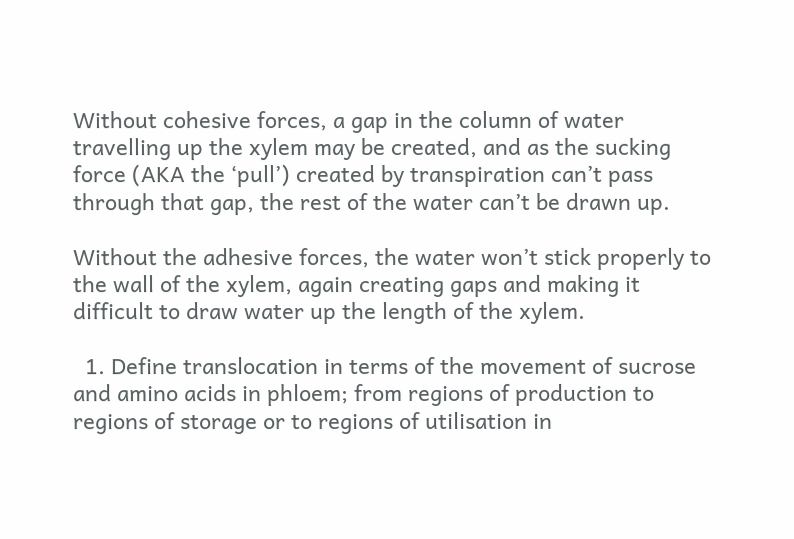Without cohesive forces, a gap in the column of water travelling up the xylem may be created, and as the sucking force (AKA the ‘pull’) created by transpiration can’t pass through that gap, the rest of the water can’t be drawn up.

Without the adhesive forces, the water won’t stick properly to the wall of the xylem, again creating gaps and making it difficult to draw water up the length of the xylem.

  1. Define translocation in terms of the movement of sucrose and amino acids in phloem; from regions of production to regions of storage or to regions of utilisation in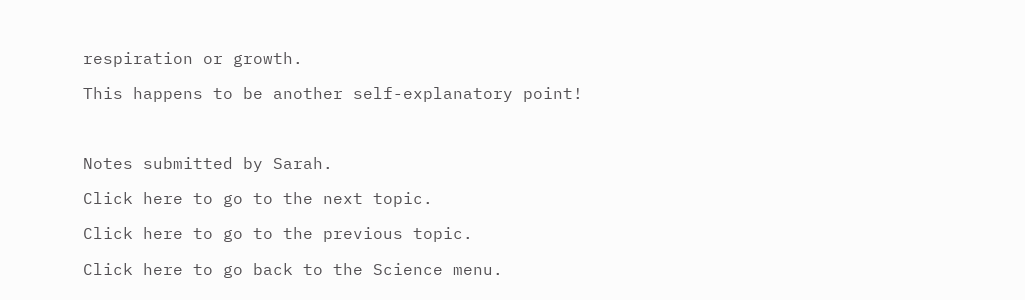respiration or growth.

This happens to be another self-explanatory point!



Notes submitted by Sarah.

Click here to go to the next topic.

Click here to go to the previous topic.

Click here to go back to the Science menu.